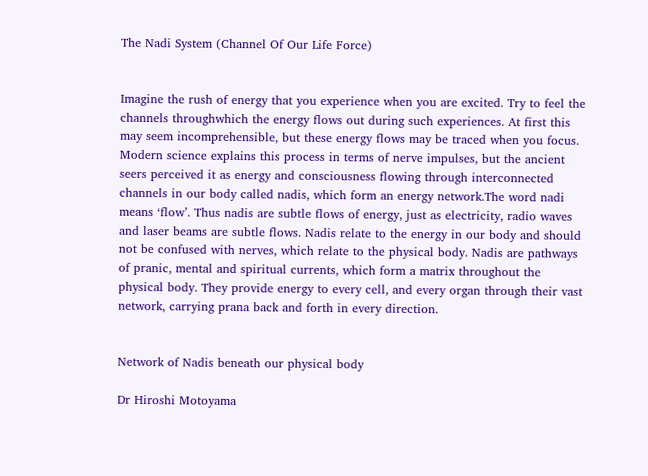The Nadi System (Channel Of Our Life Force)


Imagine the rush of energy that you experience when you are excited. Try to feel the channels throughwhich the energy flows out during such experiences. At first this may seem incomprehensible, but these energy flows may be traced when you focus. Modern science explains this process in terms of nerve impulses, but the ancient seers perceived it as energy and consciousness flowing through interconnected channels in our body called nadis, which form an energy network.The word nadi means ‘flow’. Thus nadis are subtle flows of energy, just as electricity, radio waves and laser beams are subtle flows. Nadis relate to the energy in our body and should not be confused with nerves, which relate to the physical body. Nadis are pathways of pranic, mental and spiritual currents, which form a matrix throughout the physical body. They provide energy to every cell, and every organ through their vast network, carrying prana back and forth in every direction.


Network of Nadis beneath our physical body

Dr Hiroshi Motoyama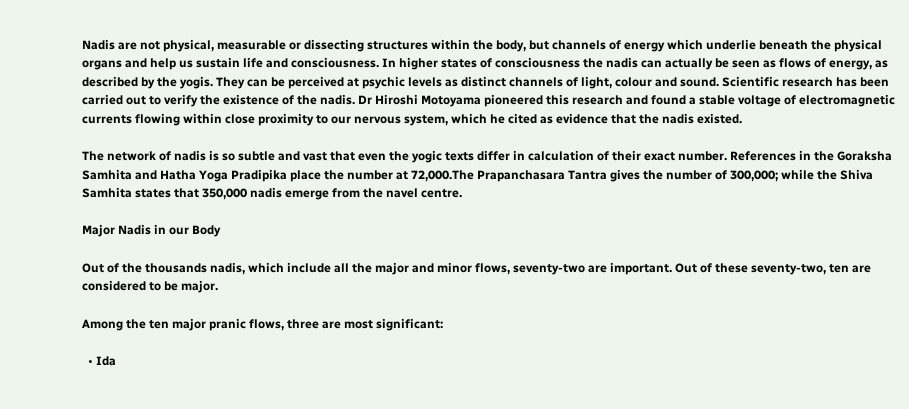Nadis are not physical, measurable or dissecting structures within the body, but channels of energy which underlie beneath the physical organs and help us sustain life and consciousness. In higher states of consciousness the nadis can actually be seen as flows of energy, as described by the yogis. They can be perceived at psychic levels as distinct channels of light, colour and sound. Scientific research has been carried out to verify the existence of the nadis. Dr Hiroshi Motoyama pioneered this research and found a stable voltage of electromagnetic currents flowing within close proximity to our nervous system, which he cited as evidence that the nadis existed.

The network of nadis is so subtle and vast that even the yogic texts differ in calculation of their exact number. References in the Goraksha Samhita and Hatha Yoga Pradipika place the number at 72,000.The Prapanchasara Tantra gives the number of 300,000; while the Shiva Samhita states that 350,000 nadis emerge from the navel centre.

Major Nadis in our Body

Out of the thousands nadis, which include all the major and minor flows, seventy-two are important. Out of these seventy-two, ten are considered to be major.

Among the ten major pranic flows, three are most significant:

  • Ida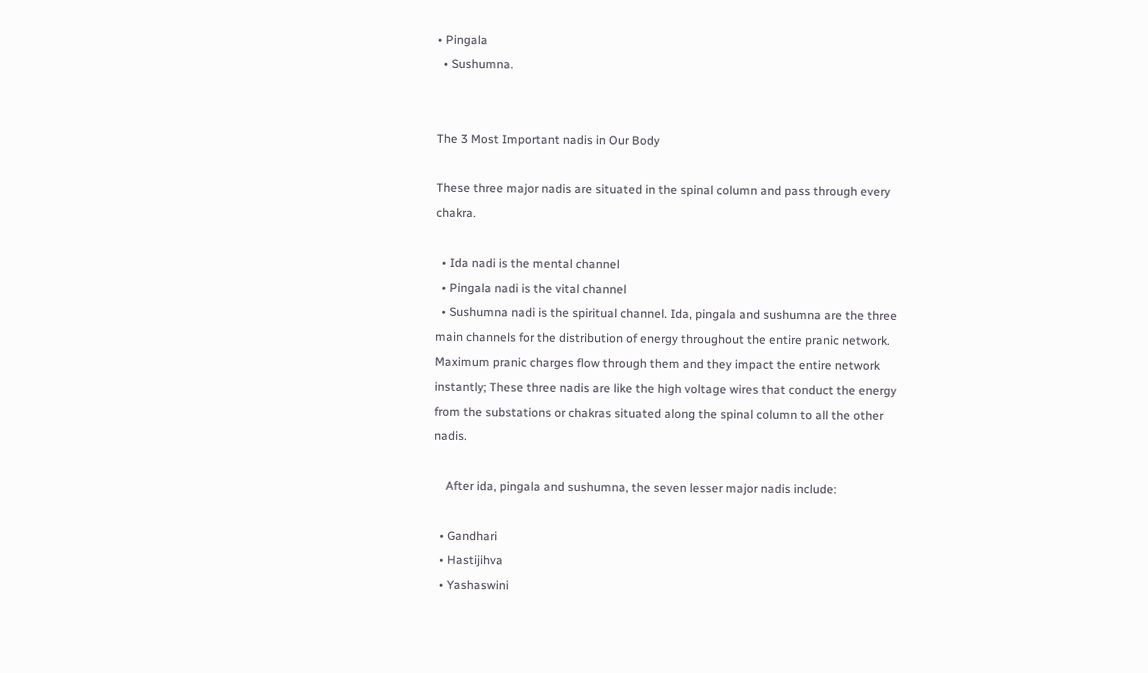• Pingala
  • Sushumna.


The 3 Most Important nadis in Our Body

These three major nadis are situated in the spinal column and pass through every chakra.

  • Ida nadi is the mental channel
  • Pingala nadi is the vital channel
  • Sushumna nadi is the spiritual channel. Ida, pingala and sushumna are the three main channels for the distribution of energy throughout the entire pranic network. Maximum pranic charges flow through them and they impact the entire network instantly; These three nadis are like the high voltage wires that conduct the energy from the substations or chakras situated along the spinal column to all the other nadis.

    After ida, pingala and sushumna, the seven lesser major nadis include:

  • Gandhari
  • Hastijihva
  • Yashaswini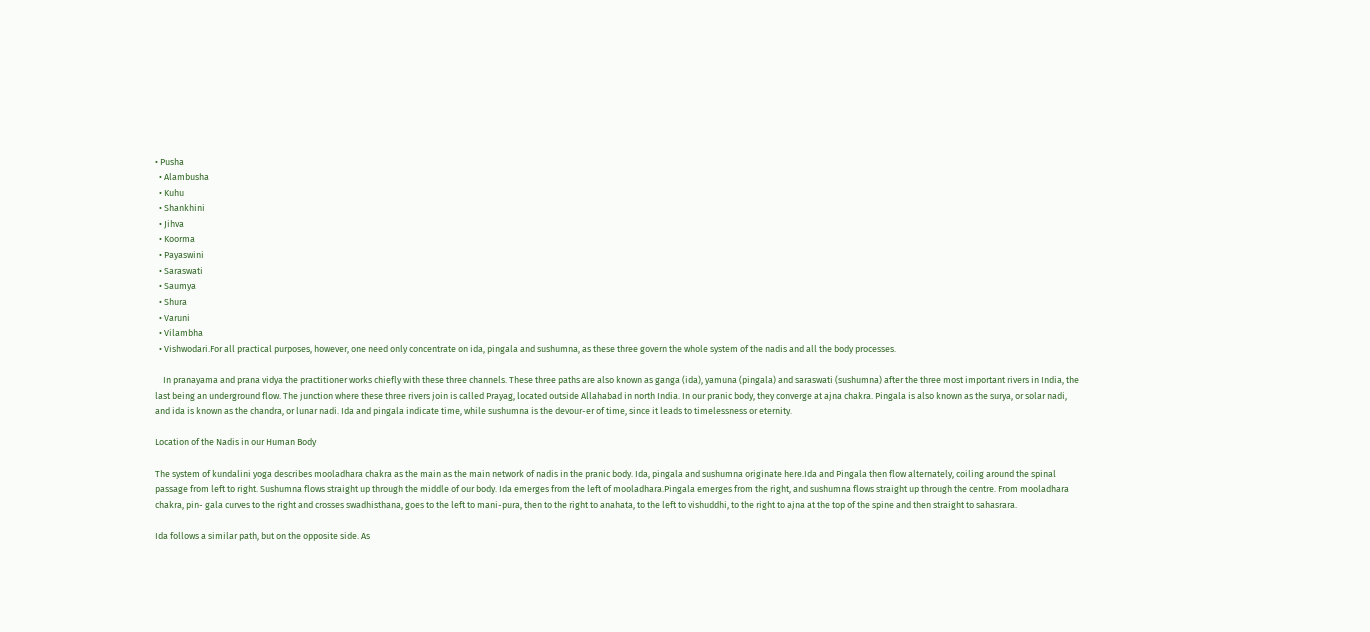• Pusha
  • Alambusha
  • Kuhu
  • Shankhini
  • Jihva
  • Koorma
  • Payaswini
  • Saraswati
  • Saumya
  • Shura
  • Varuni
  • Vilambha
  • Vishwodari.For all practical purposes, however, one need only concentrate on ida, pingala and sushumna, as these three govern the whole system of the nadis and all the body processes.

    In pranayama and prana vidya the practitioner works chiefly with these three channels. These three paths are also known as ganga (ida), yamuna (pingala) and saraswati (sushumna) after the three most important rivers in India, the last being an underground flow. The junction where these three rivers join is called Prayag, located outside Allahabad in north India. In our pranic body, they converge at ajna chakra. Pingala is also known as the surya, or solar nadi, and ida is known as the chandra, or lunar nadi. Ida and pingala indicate time, while sushumna is the devour-er of time, since it leads to timelessness or eternity.

Location of the Nadis in our Human Body

The system of kundalini yoga describes mooladhara chakra as the main as the main network of nadis in the pranic body. Ida, pingala and sushumna originate here.Ida and Pingala then flow alternately, coiling around the spinal passage from left to right. Sushumna flows straight up through the middle of our body. Ida emerges from the left of mooladhara.Pingala emerges from the right, and sushumna flows straight up through the centre. From mooladhara chakra, pin- gala curves to the right and crosses swadhisthana, goes to the left to mani-pura, then to the right to anahata, to the left to vishuddhi, to the right to ajna at the top of the spine and then straight to sahasrara.

Ida follows a similar path, but on the opposite side. As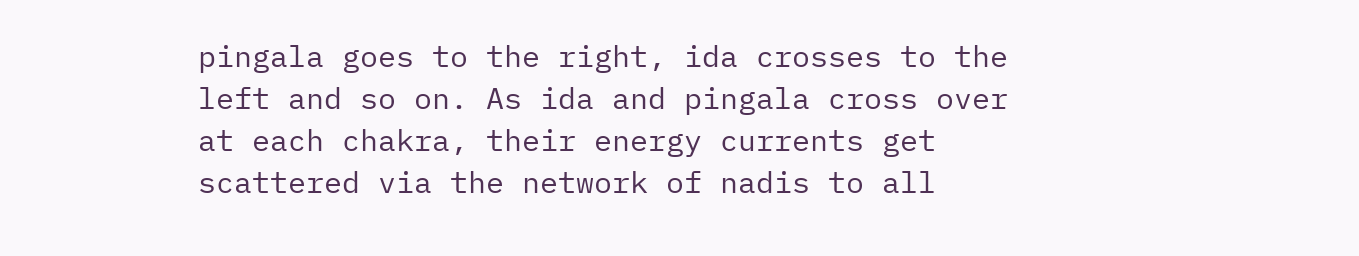pingala goes to the right, ida crosses to the left and so on. As ida and pingala cross over at each chakra, their energy currents get scattered via the network of nadis to all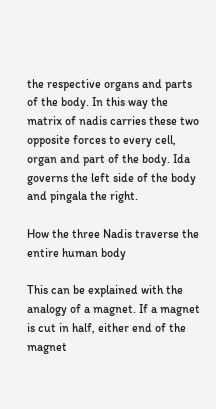the respective organs and parts of the body. In this way the matrix of nadis carries these two opposite forces to every cell, organ and part of the body. Ida governs the left side of the body and pingala the right.

How the three Nadis traverse the entire human body

This can be explained with the analogy of a magnet. If a magnet is cut in half, either end of the magnet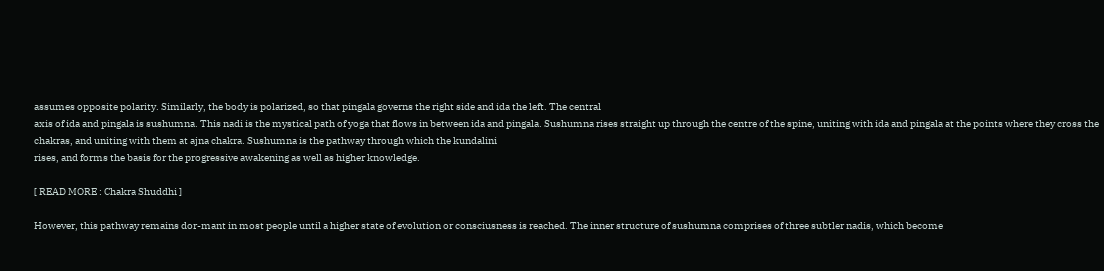assumes opposite polarity. Similarly, the body is polarized, so that pingala governs the right side and ida the left. The central
axis of ida and pingala is sushumna. This nadi is the mystical path of yoga that flows in between ida and pingala. Sushumna rises straight up through the centre of the spine, uniting with ida and pingala at the points where they cross the chakras, and uniting with them at ajna chakra. Sushumna is the pathway through which the kundalini
rises, and forms the basis for the progressive awakening as well as higher knowledge.

[ READ MORE : Chakra Shuddhi ]

However, this pathway remains dor-mant in most people until a higher state of evolution or consciusness is reached. The inner structure of sushumna comprises of three subtler nadis, which become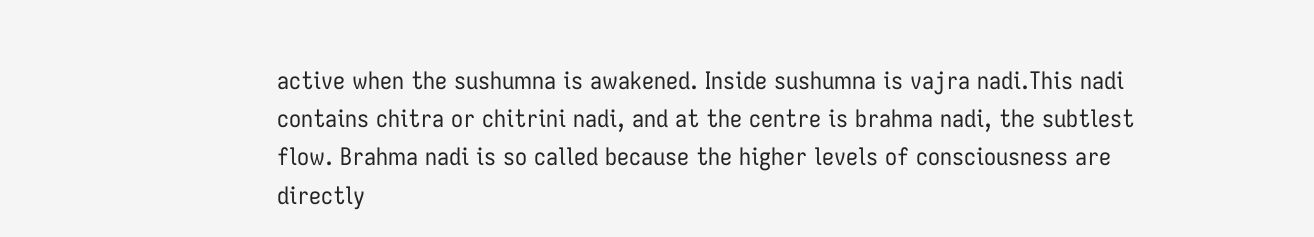active when the sushumna is awakened. Inside sushumna is vajra nadi.This nadi contains chitra or chitrini nadi, and at the centre is brahma nadi, the subtlest flow. Brahma nadi is so called because the higher levels of consciousness are directly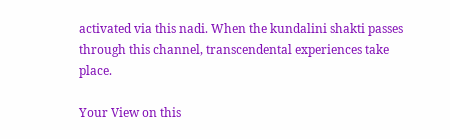activated via this nadi. When the kundalini shakti passes through this channel, transcendental experiences take place.

Your View on this